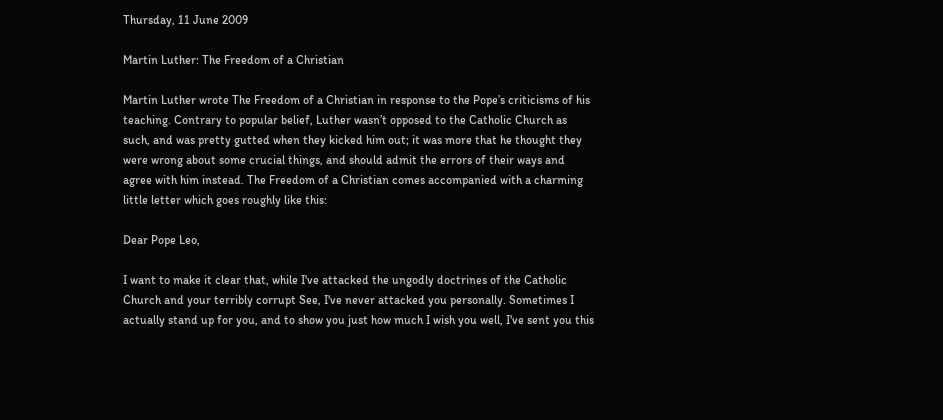Thursday, 11 June 2009

Martin Luther: The Freedom of a Christian

Martin Luther wrote The Freedom of a Christian in response to the Pope’s criticisms of his teaching. Contrary to popular belief, Luther wasn’t opposed to the Catholic Church as such, and was pretty gutted when they kicked him out; it was more that he thought they were wrong about some crucial things, and should admit the errors of their ways and agree with him instead. The Freedom of a Christian comes accompanied with a charming little letter which goes roughly like this:

Dear Pope Leo,

I want to make it clear that, while I've attacked the ungodly doctrines of the Catholic Church and your terribly corrupt See, I've never attacked you personally. Sometimes I actually stand up for you, and to show you just how much I wish you well, I've sent you this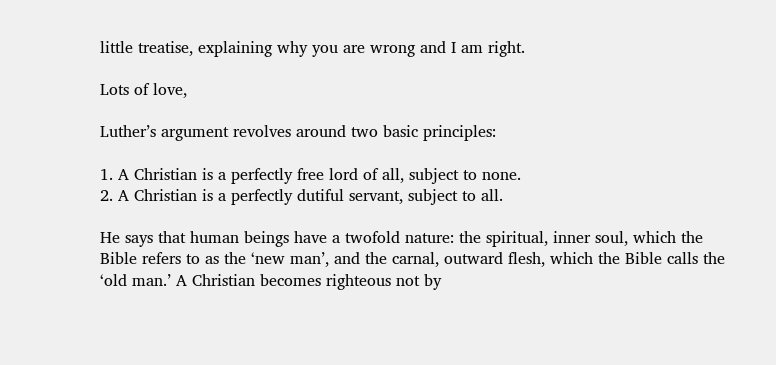little treatise, explaining why you are wrong and I am right.

Lots of love,

Luther’s argument revolves around two basic principles:

1. A Christian is a perfectly free lord of all, subject to none.
2. A Christian is a perfectly dutiful servant, subject to all.

He says that human beings have a twofold nature: the spiritual, inner soul, which the Bible refers to as the ‘new man’, and the carnal, outward flesh, which the Bible calls the ‘old man.’ A Christian becomes righteous not by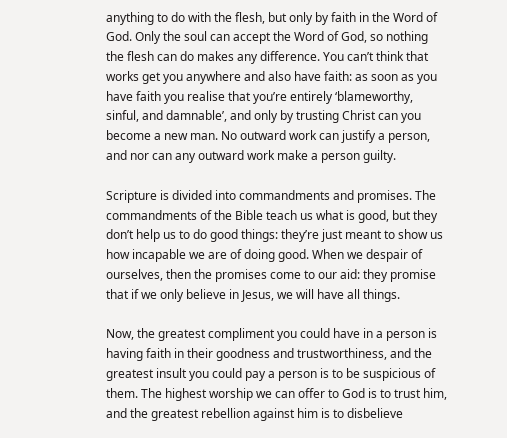anything to do with the flesh, but only by faith in the Word of God. Only the soul can accept the Word of God, so nothing the flesh can do makes any difference. You can’t think that works get you anywhere and also have faith: as soon as you have faith you realise that you’re entirely ‘blameworthy, sinful, and damnable’, and only by trusting Christ can you become a new man. No outward work can justify a person, and nor can any outward work make a person guilty.

Scripture is divided into commandments and promises. The commandments of the Bible teach us what is good, but they don’t help us to do good things: they’re just meant to show us how incapable we are of doing good. When we despair of ourselves, then the promises come to our aid: they promise that if we only believe in Jesus, we will have all things.

Now, the greatest compliment you could have in a person is having faith in their goodness and trustworthiness, and the greatest insult you could pay a person is to be suspicious of them. The highest worship we can offer to God is to trust him, and the greatest rebellion against him is to disbelieve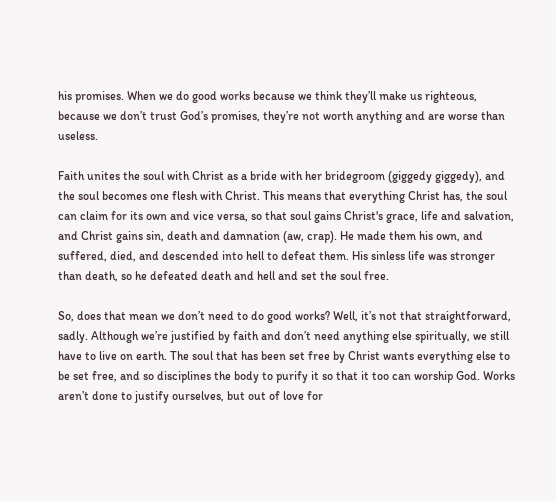his promises. When we do good works because we think they’ll make us righteous, because we don’t trust God’s promises, they’re not worth anything and are worse than useless.

Faith unites the soul with Christ as a bride with her bridegroom (giggedy giggedy), and the soul becomes one flesh with Christ. This means that everything Christ has, the soul can claim for its own and vice versa, so that soul gains Christ's grace, life and salvation, and Christ gains sin, death and damnation (aw, crap). He made them his own, and suffered, died, and descended into hell to defeat them. His sinless life was stronger than death, so he defeated death and hell and set the soul free.

So, does that mean we don’t need to do good works? Well, it’s not that straightforward, sadly. Although we’re justified by faith and don’t need anything else spiritually, we still have to live on earth. The soul that has been set free by Christ wants everything else to be set free, and so disciplines the body to purify it so that it too can worship God. Works aren’t done to justify ourselves, but out of love for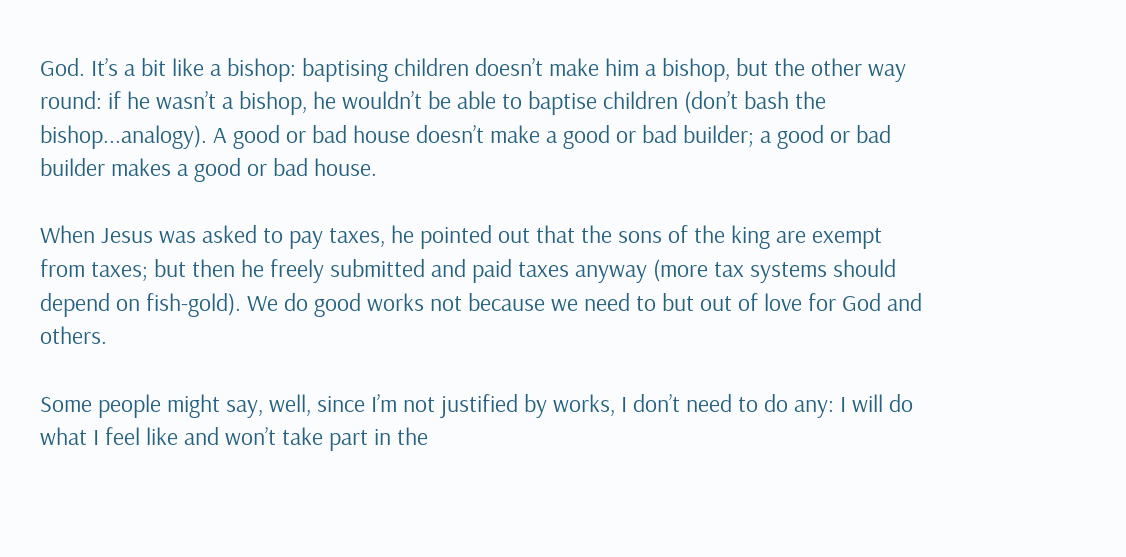God. It’s a bit like a bishop: baptising children doesn’t make him a bishop, but the other way round: if he wasn’t a bishop, he wouldn’t be able to baptise children (don’t bash the bishop...analogy). A good or bad house doesn’t make a good or bad builder; a good or bad builder makes a good or bad house.

When Jesus was asked to pay taxes, he pointed out that the sons of the king are exempt from taxes; but then he freely submitted and paid taxes anyway (more tax systems should depend on fish-gold). We do good works not because we need to but out of love for God and others.

Some people might say, well, since I’m not justified by works, I don’t need to do any: I will do what I feel like and won’t take part in the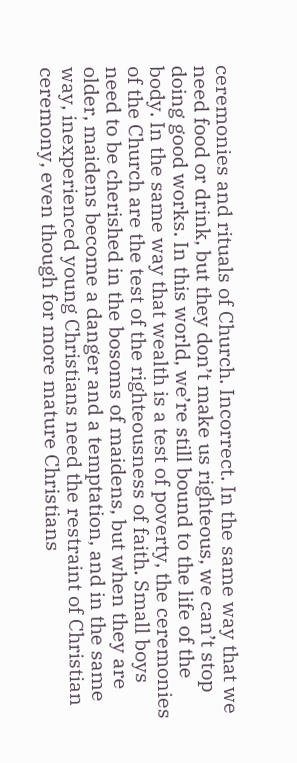ceremonies and rituals of Church. Incorrect. In the same way that we need food or drink, but they don’t make us righteous, we can’t stop doing good works. In this world, we’re still bound to the life of the body. In the same way that wealth is a test of poverty, the ceremonies of the Church are the test of the righteousness of faith. Small boys need to be cherished in the bosoms of maidens, but when they are older, maidens become a danger and a temptation, and in the same way, inexperienced young Christians need the restraint of Christian ceremony, even though for more mature Christians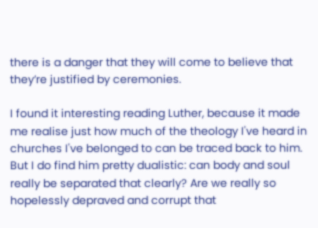there is a danger that they will come to believe that they’re justified by ceremonies.

I found it interesting reading Luther, because it made me realise just how much of the theology I've heard in churches I've belonged to can be traced back to him. But I do find him pretty dualistic: can body and soul really be separated that clearly? Are we really so hopelessly depraved and corrupt that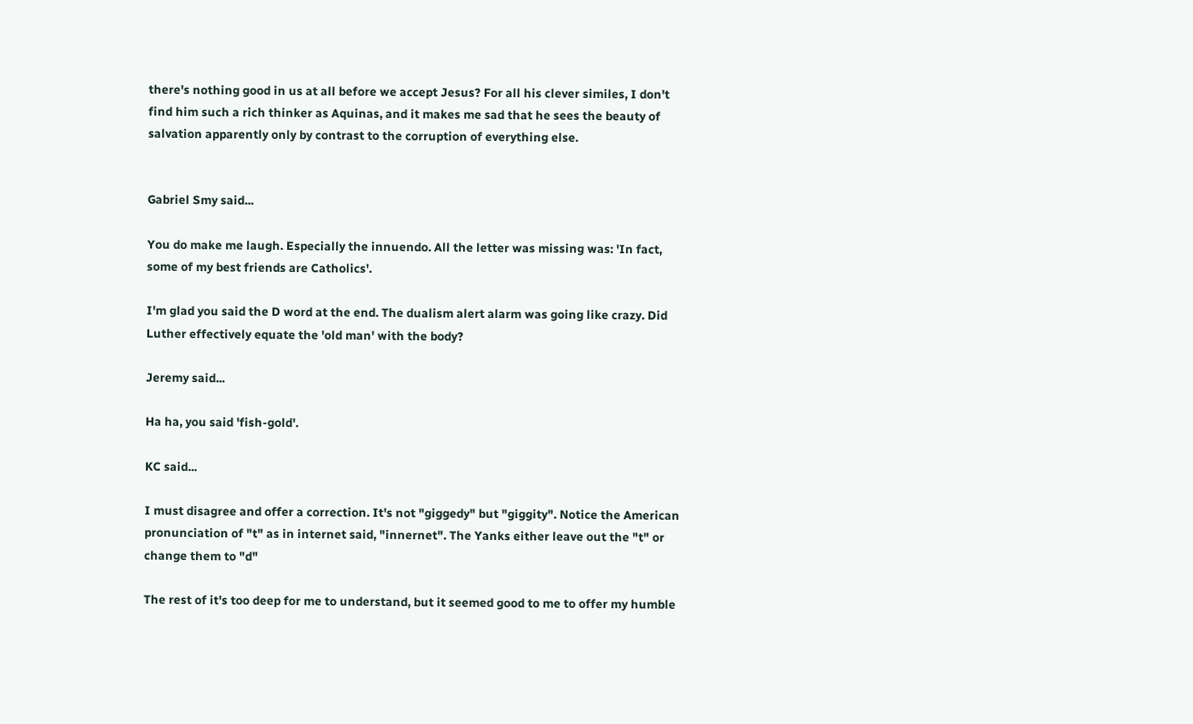there's nothing good in us at all before we accept Jesus? For all his clever similes, I don't find him such a rich thinker as Aquinas, and it makes me sad that he sees the beauty of salvation apparently only by contrast to the corruption of everything else.


Gabriel Smy said...

You do make me laugh. Especially the innuendo. All the letter was missing was: 'In fact, some of my best friends are Catholics'.

I'm glad you said the D word at the end. The dualism alert alarm was going like crazy. Did Luther effectively equate the 'old man' with the body?

Jeremy said...

Ha ha, you said 'fish-gold'.

KC said...

I must disagree and offer a correction. It's not "giggedy" but "giggity". Notice the American pronunciation of "t" as in internet said, "innernet". The Yanks either leave out the "t" or change them to "d"

The rest of it's too deep for me to understand, but it seemed good to me to offer my humble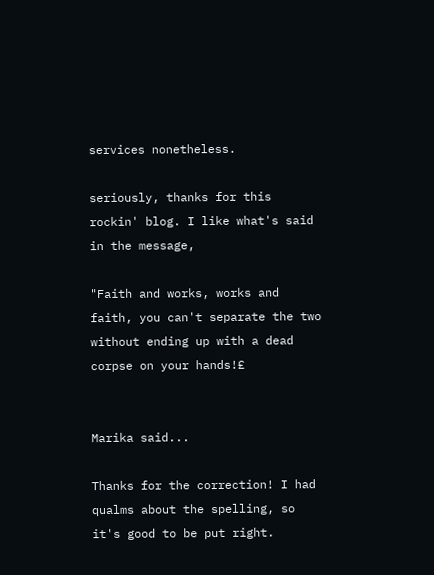services nonetheless.

seriously, thanks for this rockin' blog. I like what's said in the message,

"Faith and works, works and faith, you can't separate the two without ending up with a dead corpse on your hands!£


Marika said...

Thanks for the correction! I had qualms about the spelling, so it's good to be put right.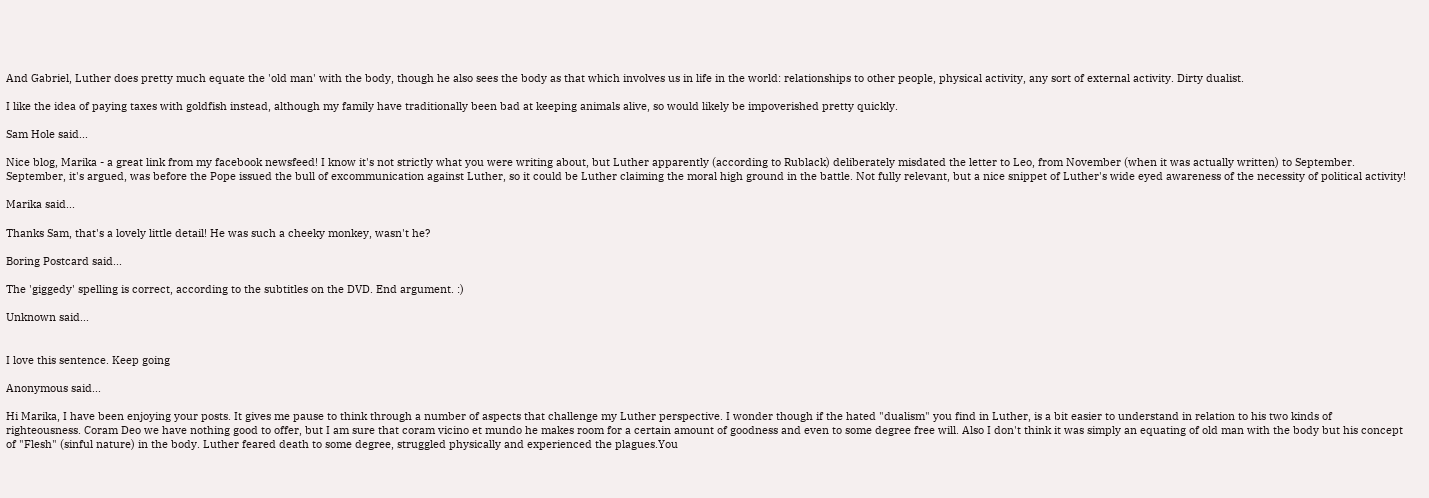And Gabriel, Luther does pretty much equate the 'old man' with the body, though he also sees the body as that which involves us in life in the world: relationships to other people, physical activity, any sort of external activity. Dirty dualist.

I like the idea of paying taxes with goldfish instead, although my family have traditionally been bad at keeping animals alive, so would likely be impoverished pretty quickly.

Sam Hole said...

Nice blog, Marika - a great link from my facebook newsfeed! I know it's not strictly what you were writing about, but Luther apparently (according to Rublack) deliberately misdated the letter to Leo, from November (when it was actually written) to September. September, it's argued, was before the Pope issued the bull of excommunication against Luther, so it could be Luther claiming the moral high ground in the battle. Not fully relevant, but a nice snippet of Luther's wide eyed awareness of the necessity of political activity!

Marika said...

Thanks Sam, that's a lovely little detail! He was such a cheeky monkey, wasn't he?

Boring Postcard said...

The 'giggedy' spelling is correct, according to the subtitles on the DVD. End argument. :)

Unknown said...


I love this sentence. Keep going

Anonymous said...

Hi Marika, I have been enjoying your posts. It gives me pause to think through a number of aspects that challenge my Luther perspective. I wonder though if the hated "dualism" you find in Luther, is a bit easier to understand in relation to his two kinds of righteousness. Coram Deo we have nothing good to offer, but I am sure that coram vicino et mundo he makes room for a certain amount of goodness and even to some degree free will. Also I don't think it was simply an equating of old man with the body but his concept of "Flesh" (sinful nature) in the body. Luther feared death to some degree, struggled physically and experienced the plagues.You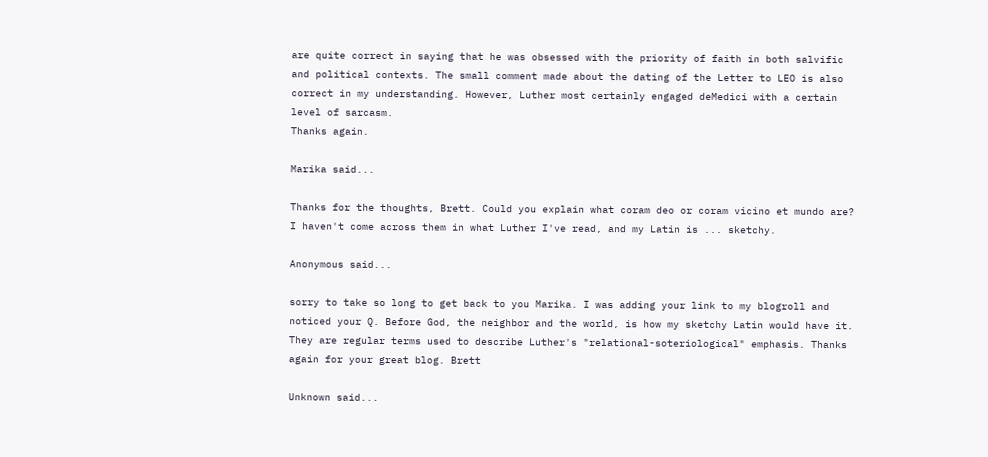are quite correct in saying that he was obsessed with the priority of faith in both salvific and political contexts. The small comment made about the dating of the Letter to LEO is also correct in my understanding. However, Luther most certainly engaged deMedici with a certain level of sarcasm.
Thanks again.

Marika said...

Thanks for the thoughts, Brett. Could you explain what coram deo or coram vicino et mundo are? I haven't come across them in what Luther I've read, and my Latin is ... sketchy.

Anonymous said...

sorry to take so long to get back to you Marika. I was adding your link to my blogroll and noticed your Q. Before God, the neighbor and the world, is how my sketchy Latin would have it. They are regular terms used to describe Luther's "relational-soteriological" emphasis. Thanks again for your great blog. Brett

Unknown said...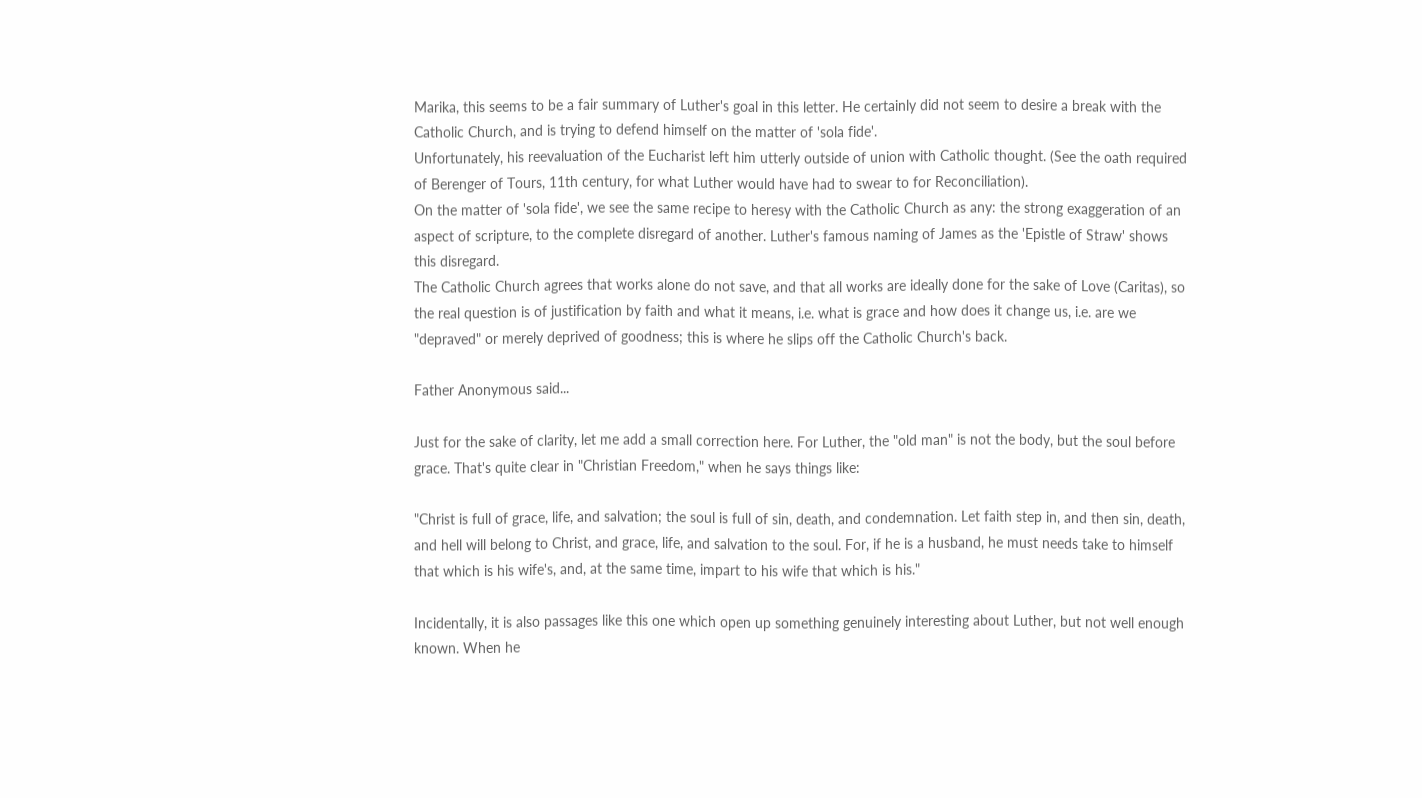Marika, this seems to be a fair summary of Luther's goal in this letter. He certainly did not seem to desire a break with the Catholic Church, and is trying to defend himself on the matter of 'sola fide'.
Unfortunately, his reevaluation of the Eucharist left him utterly outside of union with Catholic thought. (See the oath required of Berenger of Tours, 11th century, for what Luther would have had to swear to for Reconciliation).
On the matter of 'sola fide', we see the same recipe to heresy with the Catholic Church as any: the strong exaggeration of an aspect of scripture, to the complete disregard of another. Luther's famous naming of James as the 'Epistle of Straw' shows this disregard.
The Catholic Church agrees that works alone do not save, and that all works are ideally done for the sake of Love (Caritas), so the real question is of justification by faith and what it means, i.e. what is grace and how does it change us, i.e. are we "depraved" or merely deprived of goodness; this is where he slips off the Catholic Church's back.

Father Anonymous said...

Just for the sake of clarity, let me add a small correction here. For Luther, the "old man" is not the body, but the soul before grace. That's quite clear in "Christian Freedom," when he says things like:

"Christ is full of grace, life, and salvation; the soul is full of sin, death, and condemnation. Let faith step in, and then sin, death, and hell will belong to Christ, and grace, life, and salvation to the soul. For, if he is a husband, he must needs take to himself that which is his wife's, and, at the same time, impart to his wife that which is his."

Incidentally, it is also passages like this one which open up something genuinely interesting about Luther, but not well enough known. When he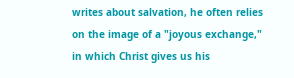writes about salvation, he often relies on the image of a "joyous exchange," in which Christ gives us his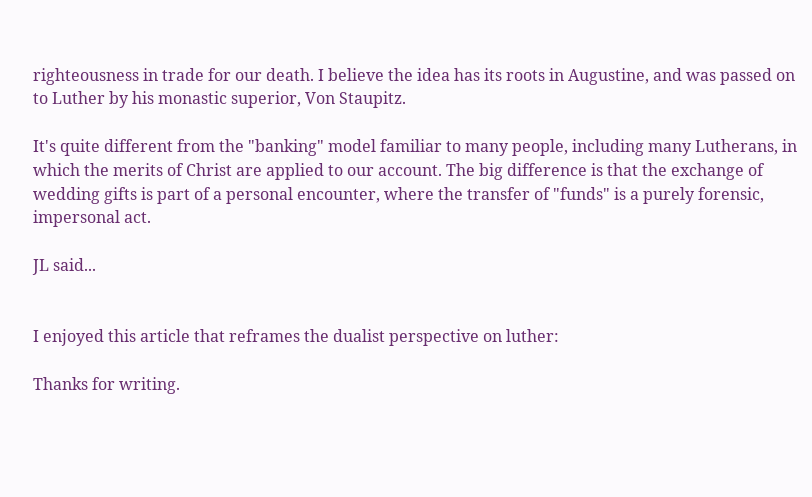righteousness in trade for our death. I believe the idea has its roots in Augustine, and was passed on to Luther by his monastic superior, Von Staupitz.

It's quite different from the "banking" model familiar to many people, including many Lutherans, in which the merits of Christ are applied to our account. The big difference is that the exchange of wedding gifts is part of a personal encounter, where the transfer of "funds" is a purely forensic, impersonal act.

JL said...


I enjoyed this article that reframes the dualist perspective on luther:

Thanks for writing.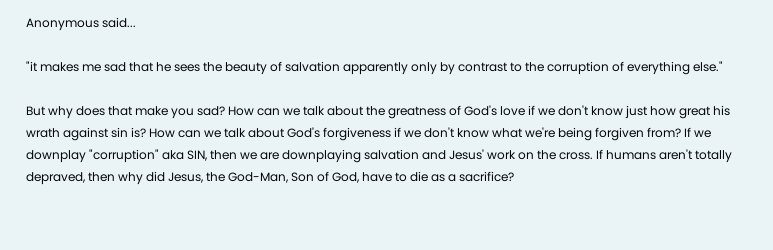Anonymous said...

"it makes me sad that he sees the beauty of salvation apparently only by contrast to the corruption of everything else."

But why does that make you sad? How can we talk about the greatness of God's love if we don't know just how great his wrath against sin is? How can we talk about God's forgiveness if we don't know what we're being forgiven from? If we downplay "corruption" aka SIN, then we are downplaying salvation and Jesus' work on the cross. If humans aren't totally depraved, then why did Jesus, the God-Man, Son of God, have to die as a sacrifice?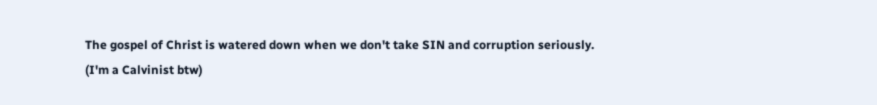The gospel of Christ is watered down when we don't take SIN and corruption seriously.
(I'm a Calvinist btw)